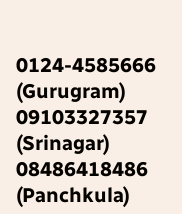0124-4585666 (Gurugram)
09103327357 (Srinagar)
08486418486 (Panchkula)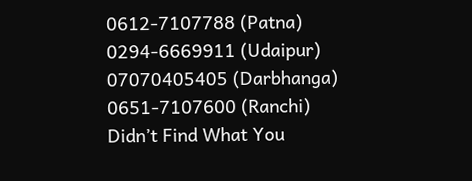0612-7107788 (Patna)
0294-6669911 (Udaipur)
07070405405 (Darbhanga)
0651-7107600 (Ranchi)
Didn’t Find What You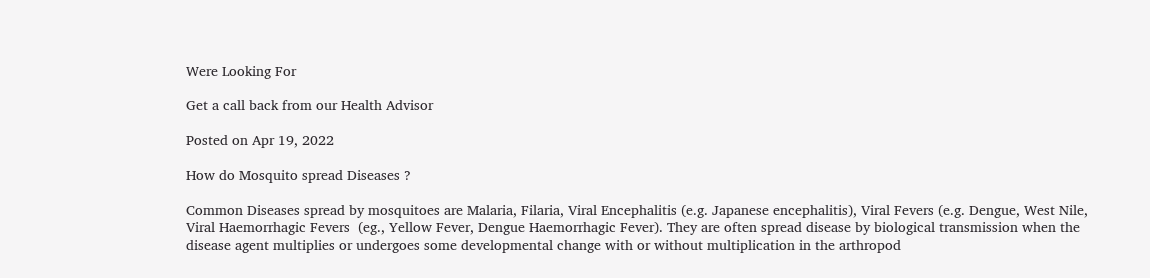Were Looking For

Get a call back from our Health Advisor

Posted on Apr 19, 2022

How do Mosquito spread Diseases ?

Common Diseases spread by mosquitoes are Malaria, Filaria, Viral Encephalitis (e.g. Japanese encephalitis), Viral Fevers (e.g. Dengue, West Nile, Viral Haemorrhagic Fevers  (eg., Yellow Fever, Dengue Haemorrhagic Fever). They are often spread disease by biological transmission when the disease agent multiplies or undergoes some developmental change with or without multiplication in the arthropod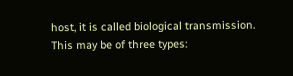host, it is called biological transmission. This may be of three types: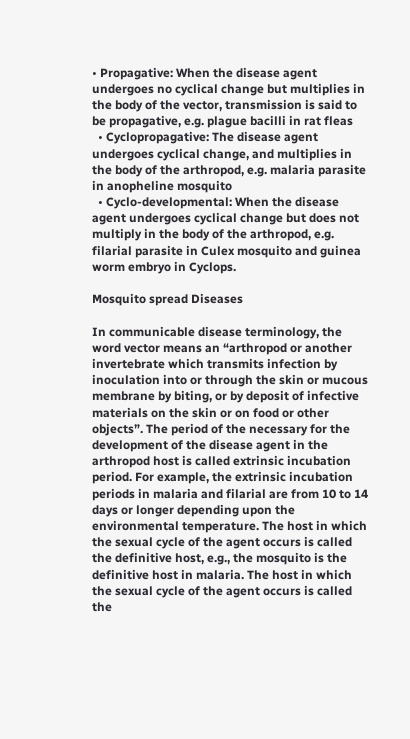• Propagative: When the disease agent undergoes no cyclical change but multiplies in the body of the vector, transmission is said to be propagative, e.g. plague bacilli in rat fleas
  • Cyclopropagative: The disease agent undergoes cyclical change, and multiplies in the body of the arthropod, e.g. malaria parasite in anopheline mosquito
  • Cyclo-developmental: When the disease agent undergoes cyclical change but does not multiply in the body of the arthropod, e.g. filarial parasite in Culex mosquito and guinea worm embryo in Cyclops.

Mosquito spread Diseases

In communicable disease terminology, the word vector means an “arthropod or another invertebrate which transmits infection by inoculation into or through the skin or mucous membrane by biting, or by deposit of infective materials on the skin or on food or other objects”. The period of the necessary for the development of the disease agent in the arthropod host is called extrinsic incubation period. For example, the extrinsic incubation periods in malaria and filarial are from 10 to 14 days or longer depending upon the environmental temperature. The host in which the sexual cycle of the agent occurs is called the definitive host, e.g., the mosquito is the definitive host in malaria. The host in which the sexual cycle of the agent occurs is called the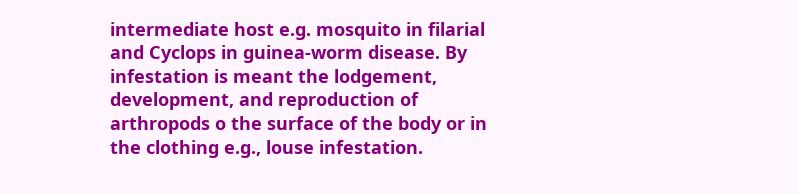intermediate host e.g. mosquito in filarial and Cyclops in guinea-worm disease. By infestation is meant the lodgement, development, and reproduction of arthropods o the surface of the body or in the clothing e.g., louse infestation.